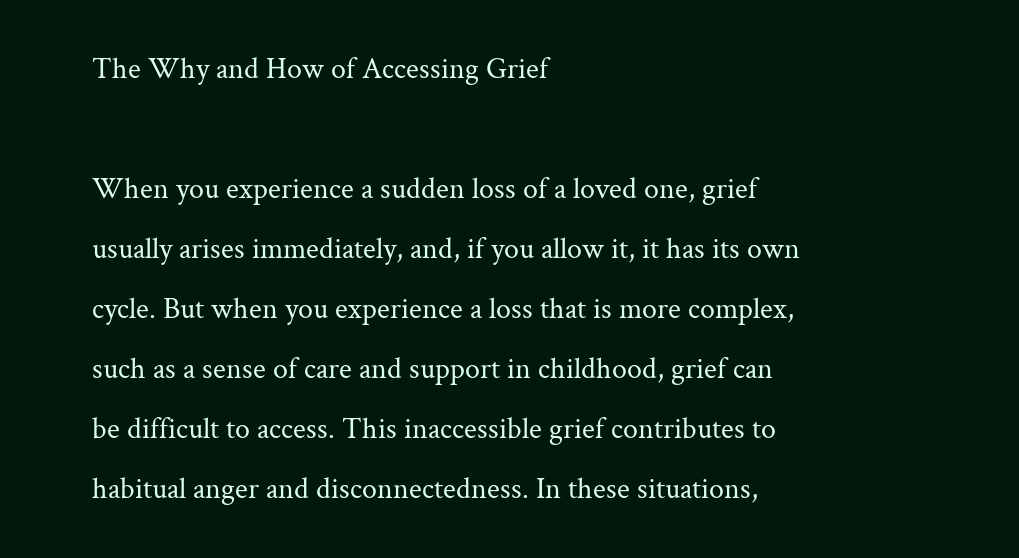The Why and How of Accessing Grief

When you experience a sudden loss of a loved one, grief usually arises immediately, and, if you allow it, it has its own cycle. But when you experience a loss that is more complex, such as a sense of care and support in childhood, grief can be difficult to access. This inaccessible grief contributes to habitual anger and disconnectedness. In these situations,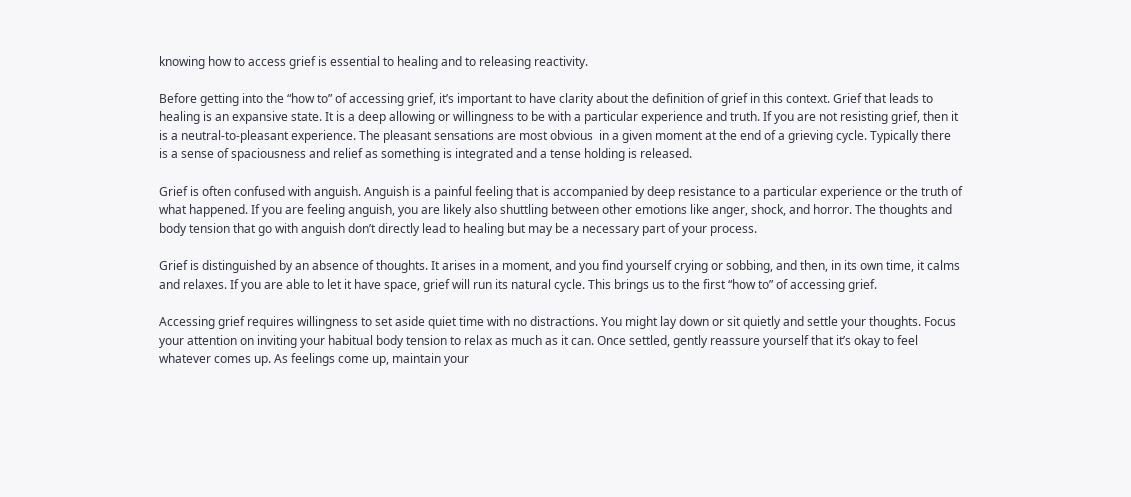knowing how to access grief is essential to healing and to releasing reactivity.

Before getting into the “how to” of accessing grief, it’s important to have clarity about the definition of grief in this context. Grief that leads to healing is an expansive state. It is a deep allowing or willingness to be with a particular experience and truth. If you are not resisting grief, then it is a neutral-to-pleasant experience. The pleasant sensations are most obvious  in a given moment at the end of a grieving cycle. Typically there is a sense of spaciousness and relief as something is integrated and a tense holding is released.

Grief is often confused with anguish. Anguish is a painful feeling that is accompanied by deep resistance to a particular experience or the truth of what happened. If you are feeling anguish, you are likely also shuttling between other emotions like anger, shock, and horror. The thoughts and body tension that go with anguish don’t directly lead to healing but may be a necessary part of your process.

Grief is distinguished by an absence of thoughts. It arises in a moment, and you find yourself crying or sobbing, and then, in its own time, it calms and relaxes. If you are able to let it have space, grief will run its natural cycle. This brings us to the first “how to” of accessing grief.

Accessing grief requires willingness to set aside quiet time with no distractions. You might lay down or sit quietly and settle your thoughts. Focus your attention on inviting your habitual body tension to relax as much as it can. Once settled, gently reassure yourself that it’s okay to feel whatever comes up. As feelings come up, maintain your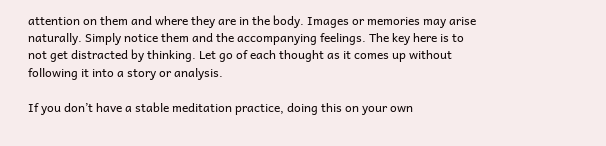attention on them and where they are in the body. Images or memories may arise naturally. Simply notice them and the accompanying feelings. The key here is to not get distracted by thinking. Let go of each thought as it comes up without following it into a story or analysis.

If you don’t have a stable meditation practice, doing this on your own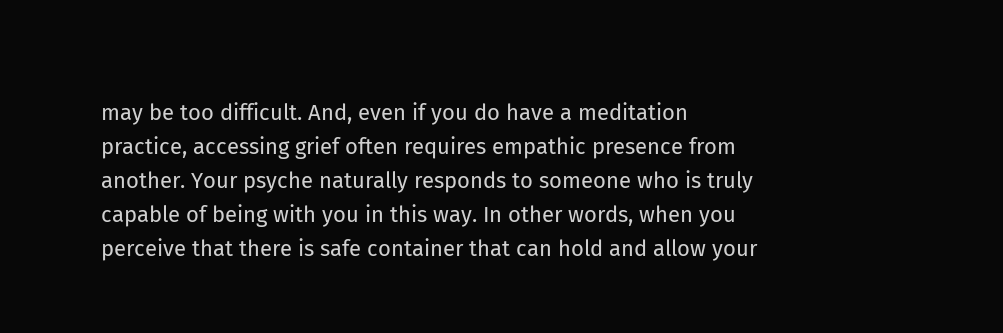may be too difficult. And, even if you do have a meditation practice, accessing grief often requires empathic presence from another. Your psyche naturally responds to someone who is truly capable of being with you in this way. In other words, when you perceive that there is safe container that can hold and allow your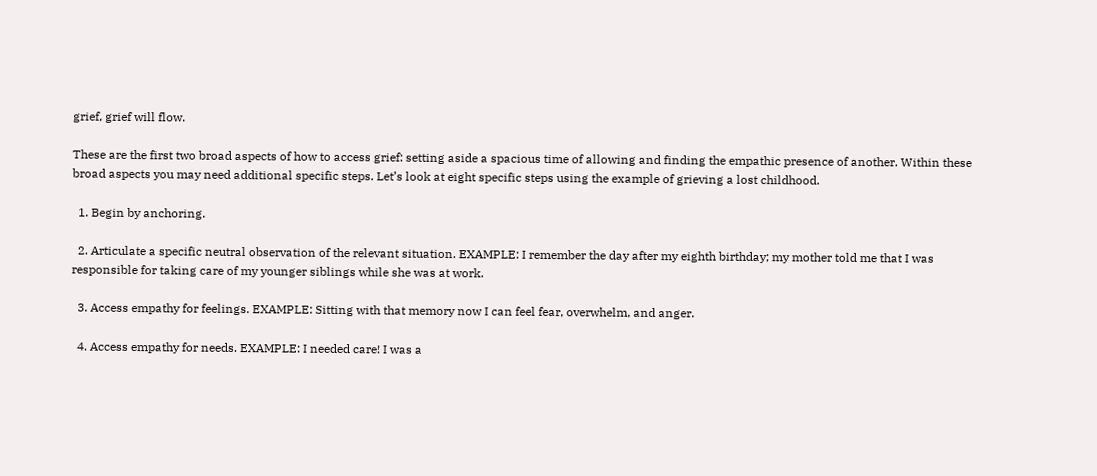grief, grief will flow.

These are the first two broad aspects of how to access grief: setting aside a spacious time of allowing and finding the empathic presence of another. Within these broad aspects you may need additional specific steps. Let’s look at eight specific steps using the example of grieving a lost childhood.

  1. Begin by anchoring.

  2. Articulate a specific neutral observation of the relevant situation. EXAMPLE: I remember the day after my eighth birthday; my mother told me that I was responsible for taking care of my younger siblings while she was at work.

  3. Access empathy for feelings. EXAMPLE: Sitting with that memory now I can feel fear, overwhelm, and anger.

  4. Access empathy for needs. EXAMPLE: I needed care! I was a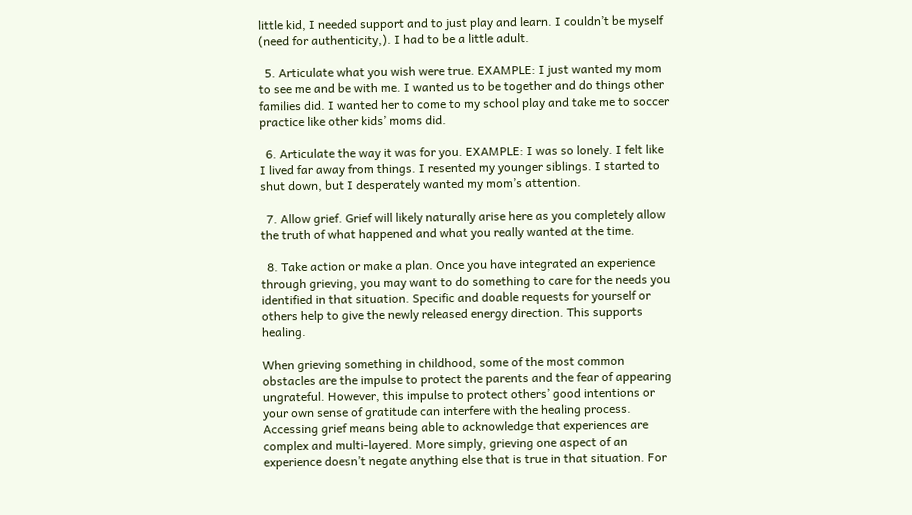little kid, I needed support and to just play and learn. I couldn’t be myself (need for authenticity,). I had to be a little adult.

  5. Articulate what you wish were true. EXAMPLE: I just wanted my mom to see me and be with me. I wanted us to be together and do things other families did. I wanted her to come to my school play and take me to soccer practice like other kids’ moms did.

  6. Articulate the way it was for you. EXAMPLE: I was so lonely. I felt like I lived far away from things. I resented my younger siblings. I started to shut down, but I desperately wanted my mom’s attention.

  7. Allow grief. Grief will likely naturally arise here as you completely allow the truth of what happened and what you really wanted at the time.

  8. Take action or make a plan. Once you have integrated an experience through grieving, you may want to do something to care for the needs you identified in that situation. Specific and doable requests for yourself or others help to give the newly released energy direction. This supports healing.

When grieving something in childhood, some of the most common obstacles are the impulse to protect the parents and the fear of appearing ungrateful. However, this impulse to protect others’ good intentions or your own sense of gratitude can interfere with the healing process. Accessing grief means being able to acknowledge that experiences are complex and multi-layered. More simply, grieving one aspect of an experience doesn’t negate anything else that is true in that situation. For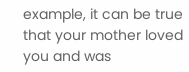example, it can be true that your mother loved you and was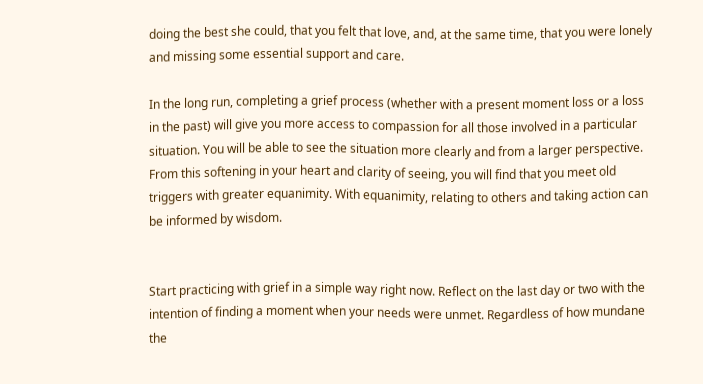doing the best she could, that you felt that love, and, at the same time, that you were lonely and missing some essential support and care.

In the long run, completing a grief process (whether with a present moment loss or a loss in the past) will give you more access to compassion for all those involved in a particular situation. You will be able to see the situation more clearly and from a larger perspective. From this softening in your heart and clarity of seeing, you will find that you meet old triggers with greater equanimity. With equanimity, relating to others and taking action can be informed by wisdom.


Start practicing with grief in a simple way right now. Reflect on the last day or two with the intention of finding a moment when your needs were unmet. Regardless of how mundane the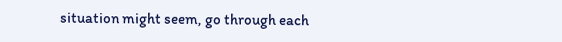situation might seem, go through each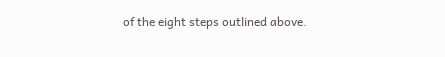of the eight steps outlined above.